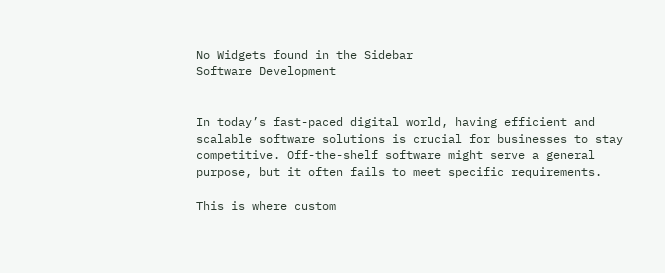No Widgets found in the Sidebar
Software Development


In today’s fast-paced digital world, having efficient and scalable software solutions is crucial for businesses to stay competitive. Off-the-shelf software might serve a general purpose, but it often fails to meet specific requirements.

This is where custom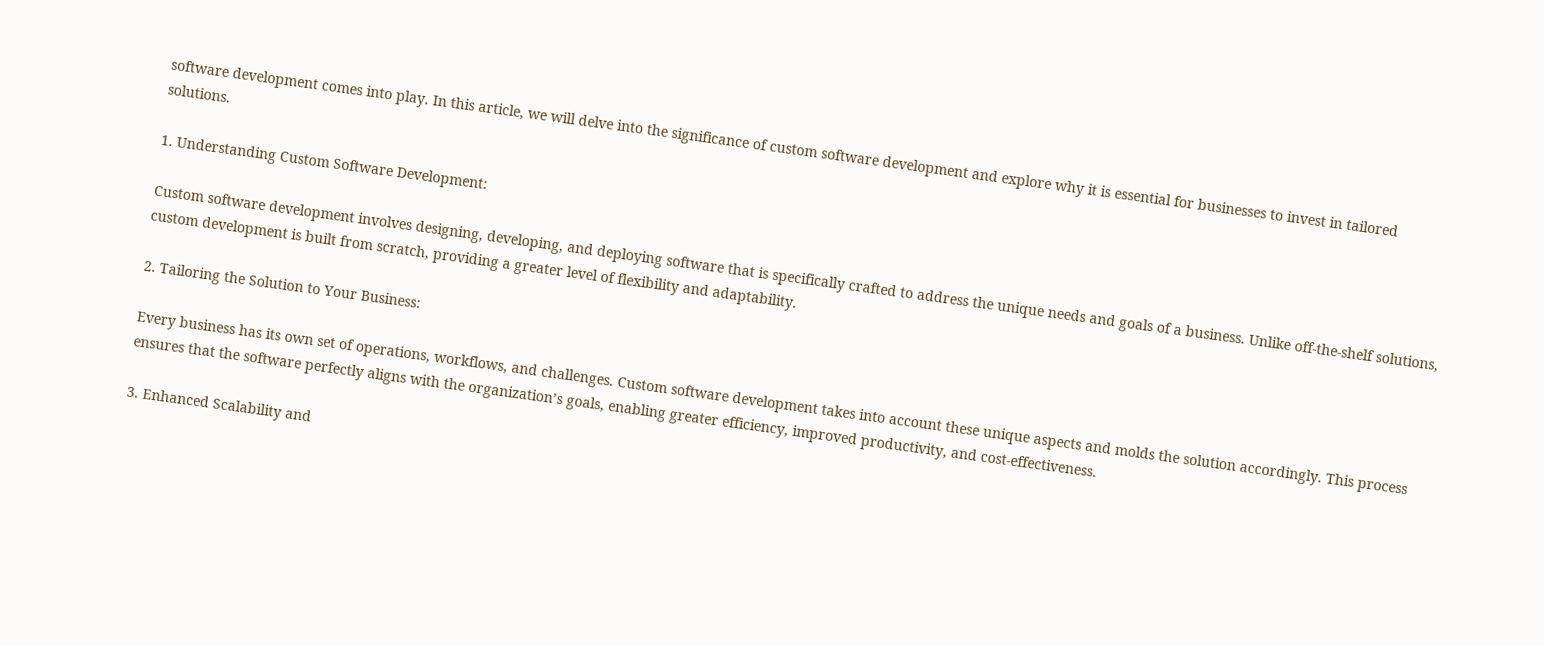software development comes into play. In this article, we will delve into the significance of custom software development and explore why it is essential for businesses to invest in tailored solutions.

1. Understanding Custom Software Development:

Custom software development involves designing, developing, and deploying software that is specifically crafted to address the unique needs and goals of a business. Unlike off-the-shelf solutions, custom development is built from scratch, providing a greater level of flexibility and adaptability.

2. Tailoring the Solution to Your Business:

Every business has its own set of operations, workflows, and challenges. Custom software development takes into account these unique aspects and molds the solution accordingly. This process ensures that the software perfectly aligns with the organization’s goals, enabling greater efficiency, improved productivity, and cost-effectiveness.

3. Enhanced Scalability and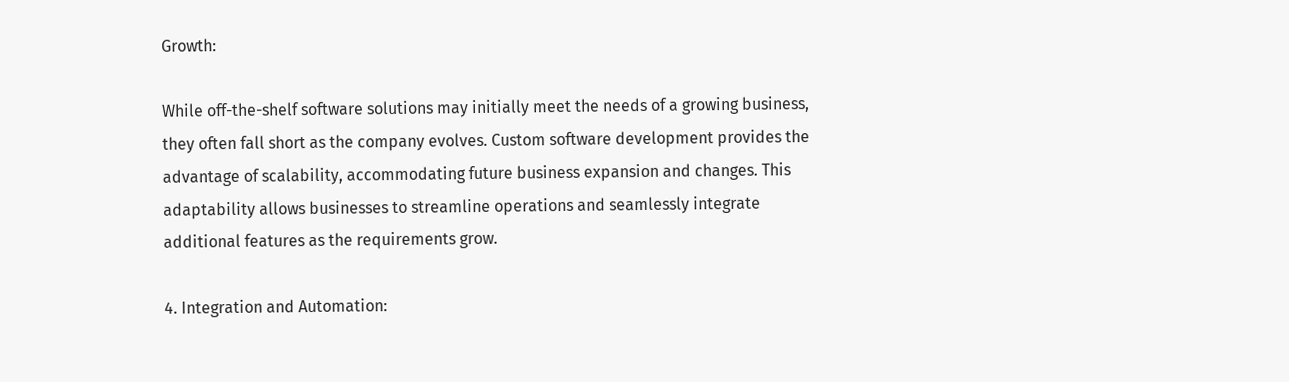Growth:

While off-the-shelf software solutions may initially meet the needs of a growing business, they often fall short as the company evolves. Custom software development provides the advantage of scalability, accommodating future business expansion and changes. This adaptability allows businesses to streamline operations and seamlessly integrate additional features as the requirements grow.

4. Integration and Automation: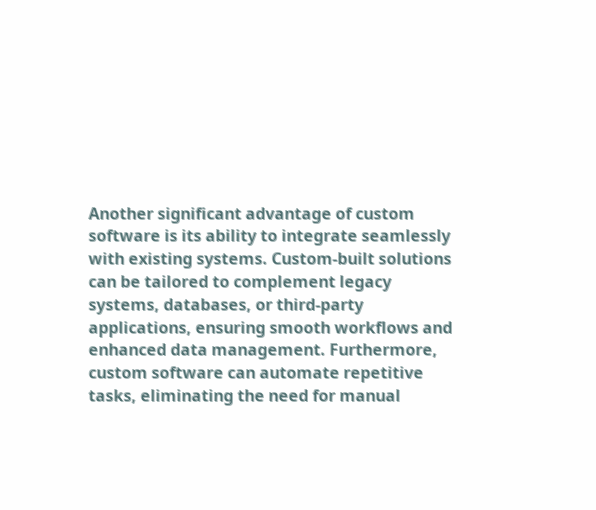Another significant advantage of custom software is its ability to integrate seamlessly with existing systems. Custom-built solutions can be tailored to complement legacy systems, databases, or third-party applications, ensuring smooth workflows and enhanced data management. Furthermore, custom software can automate repetitive tasks, eliminating the need for manual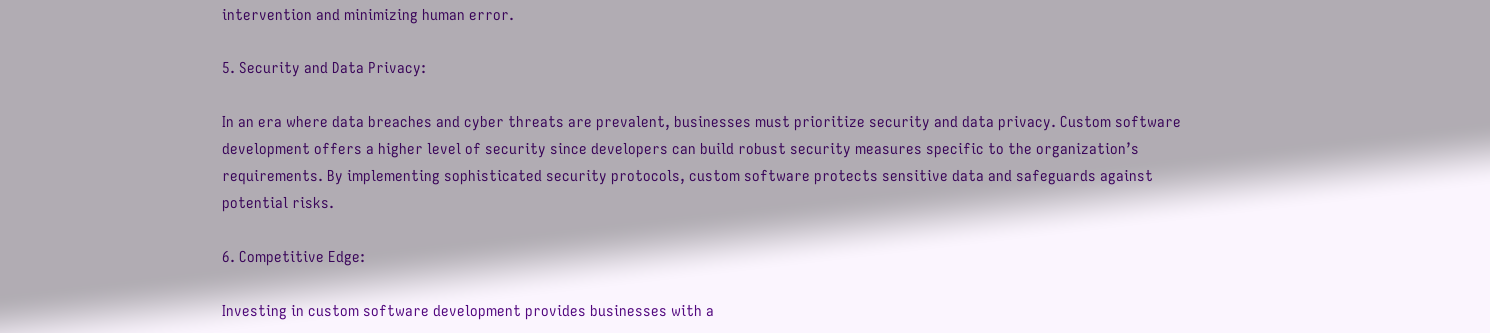intervention and minimizing human error.

5. Security and Data Privacy:

In an era where data breaches and cyber threats are prevalent, businesses must prioritize security and data privacy. Custom software development offers a higher level of security since developers can build robust security measures specific to the organization’s requirements. By implementing sophisticated security protocols, custom software protects sensitive data and safeguards against potential risks.

6. Competitive Edge:

Investing in custom software development provides businesses with a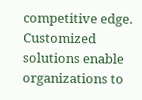competitive edge. Customized solutions enable organizations to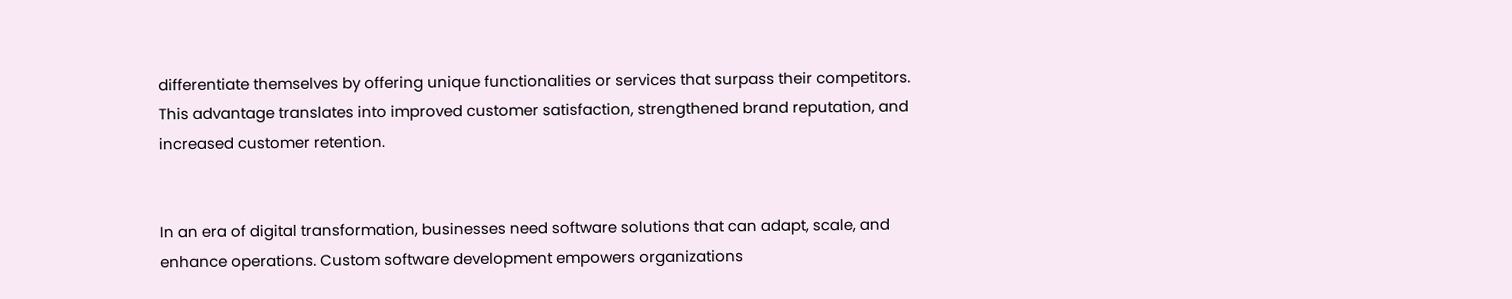differentiate themselves by offering unique functionalities or services that surpass their competitors. This advantage translates into improved customer satisfaction, strengthened brand reputation, and increased customer retention.


In an era of digital transformation, businesses need software solutions that can adapt, scale, and enhance operations. Custom software development empowers organizations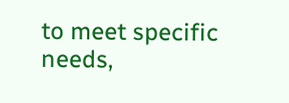to meet specific needs,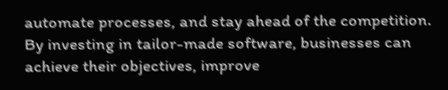automate processes, and stay ahead of the competition. By investing in tailor-made software, businesses can achieve their objectives, improve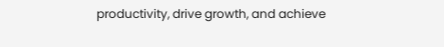productivity, drive growth, and achieve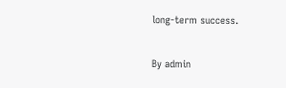long-term success.

By admin